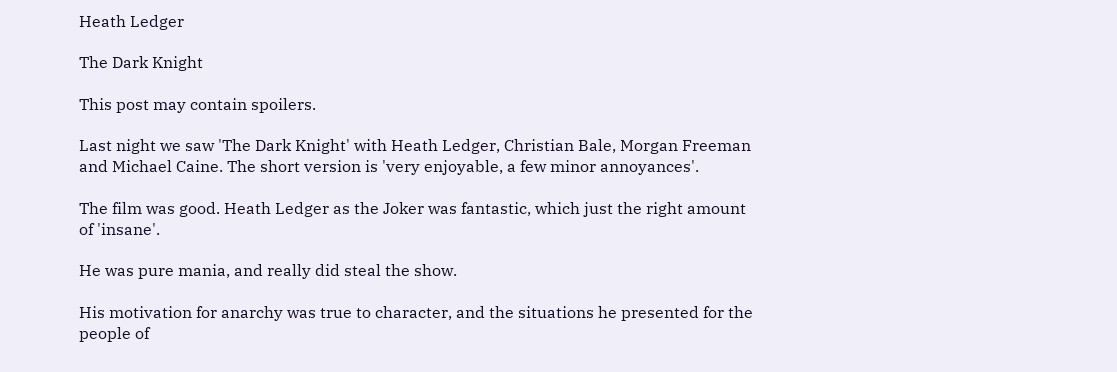Heath Ledger

The Dark Knight

This post may contain spoilers.

Last night we saw 'The Dark Knight' with Heath Ledger, Christian Bale, Morgan Freeman and Michael Caine. The short version is 'very enjoyable, a few minor annoyances'.

The film was good. Heath Ledger as the Joker was fantastic, which just the right amount of 'insane'.

He was pure mania, and really did steal the show.

His motivation for anarchy was true to character, and the situations he presented for the people of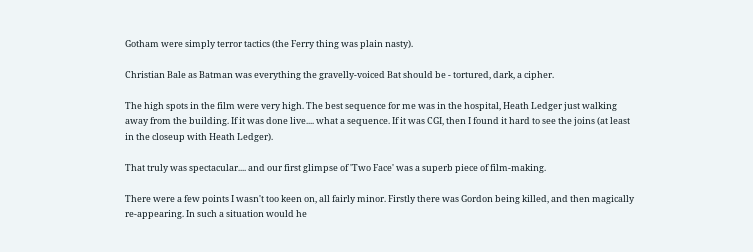Gotham were simply terror tactics (the Ferry thing was plain nasty).

Christian Bale as Batman was everything the gravelly-voiced Bat should be - tortured, dark, a cipher.

The high spots in the film were very high. The best sequence for me was in the hospital, Heath Ledger just walking away from the building. If it was done live.... what a sequence. If it was CGI, then I found it hard to see the joins (at least in the closeup with Heath Ledger).

That truly was spectacular.... and our first glimpse of 'Two Face' was a superb piece of film-making.

There were a few points I wasn't too keen on, all fairly minor. Firstly there was Gordon being killed, and then magically re-appearing. In such a situation would he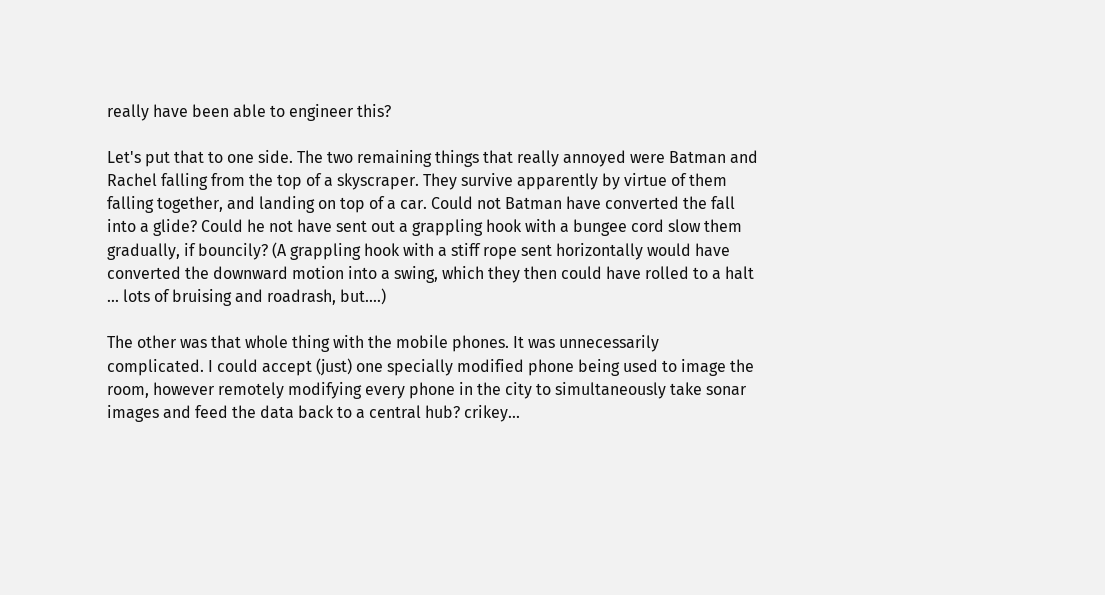really have been able to engineer this?

Let's put that to one side. The two remaining things that really annoyed were Batman and Rachel falling from the top of a skyscraper. They survive apparently by virtue of them falling together, and landing on top of a car. Could not Batman have converted the fall into a glide? Could he not have sent out a grappling hook with a bungee cord slow them gradually, if bouncily? (A grappling hook with a stiff rope sent horizontally would have converted the downward motion into a swing, which they then could have rolled to a halt ... lots of bruising and roadrash, but....)

The other was that whole thing with the mobile phones. It was unnecessarily complicated. I could accept (just) one specially modified phone being used to image the room, however remotely modifying every phone in the city to simultaneously take sonar images and feed the data back to a central hub? crikey...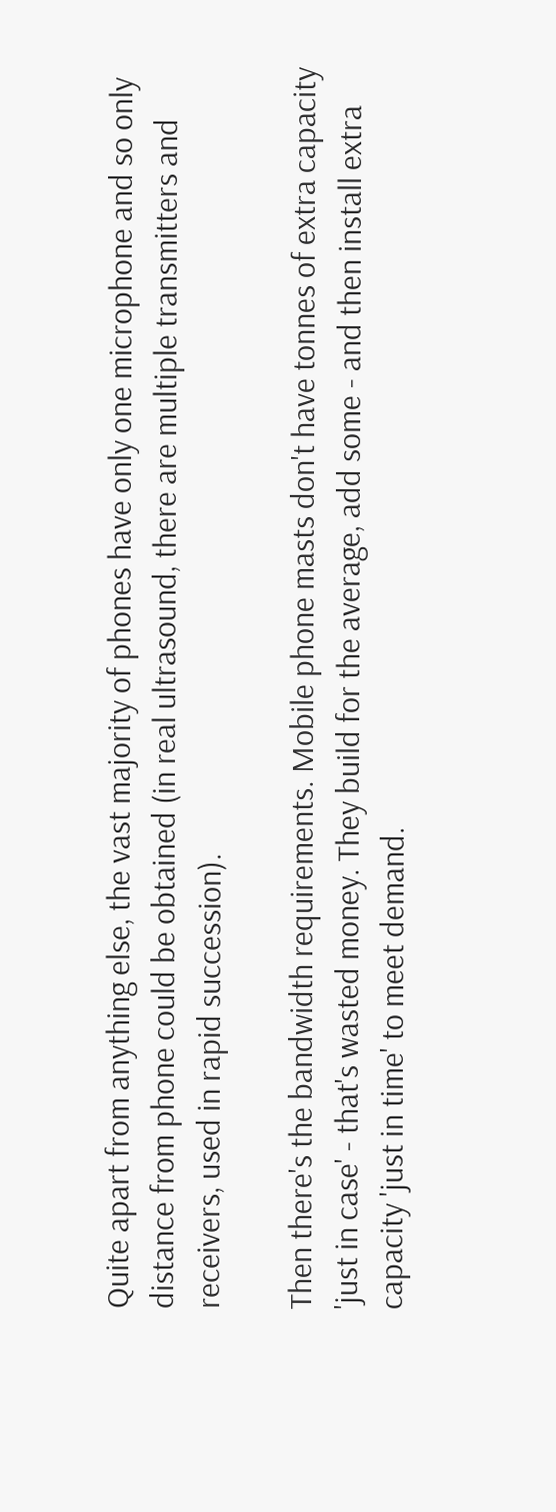Quite apart from anything else, the vast majority of phones have only one microphone and so only distance from phone could be obtained (in real ultrasound, there are multiple transmitters and receivers, used in rapid succession).

Then there's the bandwidth requirements. Mobile phone masts don't have tonnes of extra capacity 'just in case' - that's wasted money. They build for the average, add some - and then install extra capacity 'just in time' to meet demand.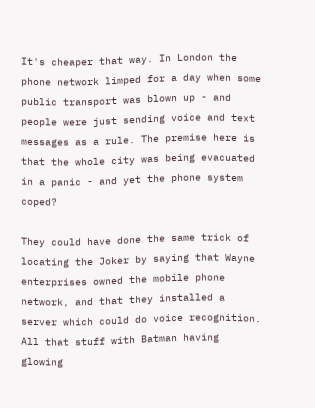It's cheaper that way. In London the phone network limped for a day when some public transport was blown up - and people were just sending voice and text messages as a rule. The premise here is that the whole city was being evacuated in a panic - and yet the phone system coped?

They could have done the same trick of locating the Joker by saying that Wayne enterprises owned the mobile phone network, and that they installed a server which could do voice recognition. All that stuff with Batman having glowing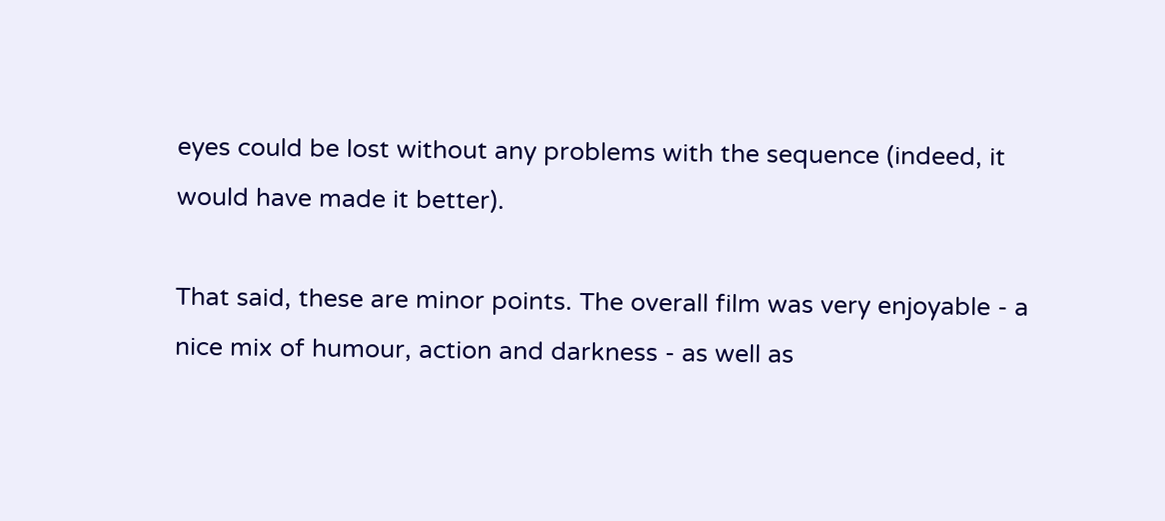eyes could be lost without any problems with the sequence (indeed, it would have made it better).

That said, these are minor points. The overall film was very enjoyable - a nice mix of humour, action and darkness - as well as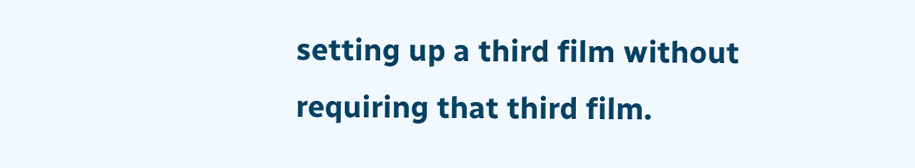setting up a third film without requiring that third film.